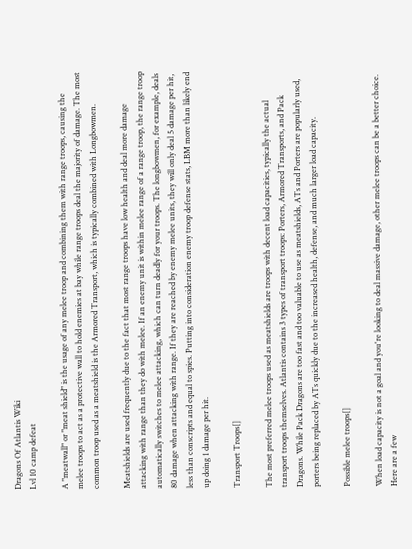Dragons Of Atlantis Wiki
Lvl 10 camp defeat

A "meatwall" or "meat shield" is the usage of any melee troop and combining them with range troops, causing the melee troops to act as a protective wall to hold enemies at bay while range troops deal the majority of damage. The most common troop used as a meatshield is the Armored Transport, which is typically combined with Longbowmen.

Meatshields are used frequently due to the fact that most range troops have low health and deal more damage attacking with range than they do with melee. If an enemy unit is within melee range of a range troop, the range troop automatically switches to melee attacking, which can turn deadly for your troops. The longbowmen, for example, deals 80 damage when attacking with range. If they are reached by enemy melee units, they will only deal 5 damage per hit, less than conscripts and equal to spies. Putting into consideration enemy troop defense stats, LBM more than likely end up doing 1 damage per hit.

Transport Troops[]

The most preferred melee troops used as meatshields are troops with decent load capacities, typically the actual transport troops themselves. Atlantis contains 3 types of transport troops: Porters, Armored Transports, and Pack Dragons. While Pack Dragons are too fast and too valuable to use as meatshields, ATs and Porters are popularly used, porters being replaced by ATs quickly due to the increased health, defense, and much larger load capacity.

Possible melee troops[]

When load capacity is not a goal and you're looking to deal massive damage, other melee troops can be a better choice. Here are a few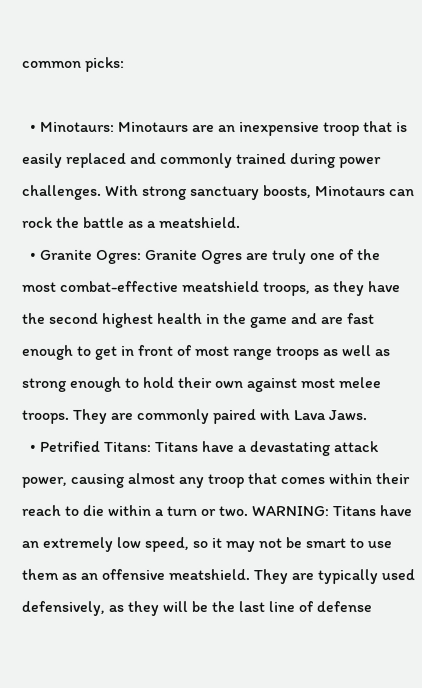common picks:

  • Minotaurs: Minotaurs are an inexpensive troop that is easily replaced and commonly trained during power challenges. With strong sanctuary boosts, Minotaurs can rock the battle as a meatshield.
  • Granite Ogres: Granite Ogres are truly one of the most combat-effective meatshield troops, as they have the second highest health in the game and are fast enough to get in front of most range troops as well as strong enough to hold their own against most melee troops. They are commonly paired with Lava Jaws.
  • Petrified Titans: Titans have a devastating attack power, causing almost any troop that comes within their reach to die within a turn or two. WARNING: Titans have an extremely low speed, so it may not be smart to use them as an offensive meatshield. They are typically used defensively, as they will be the last line of defense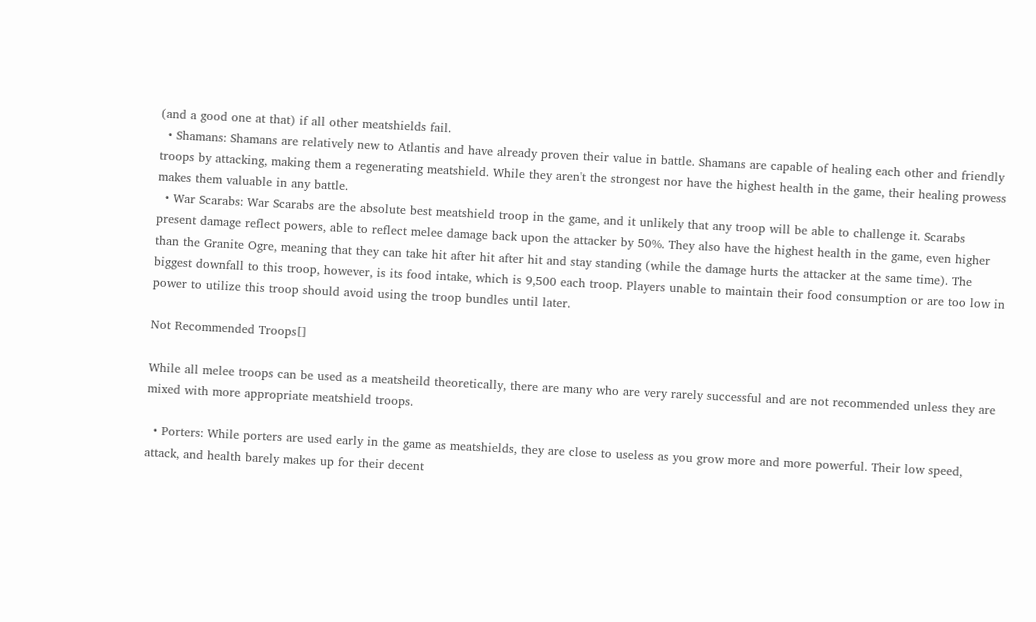(and a good one at that) if all other meatshields fail.
  • Shamans: Shamans are relatively new to Atlantis and have already proven their value in battle. Shamans are capable of healing each other and friendly troops by attacking, making them a regenerating meatshield. While they aren't the strongest nor have the highest health in the game, their healing prowess makes them valuable in any battle.
  • War Scarabs: War Scarabs are the absolute best meatshield troop in the game, and it unlikely that any troop will be able to challenge it. Scarabs present damage reflect powers, able to reflect melee damage back upon the attacker by 50%. They also have the highest health in the game, even higher than the Granite Ogre, meaning that they can take hit after hit after hit and stay standing (while the damage hurts the attacker at the same time). The biggest downfall to this troop, however, is its food intake, which is 9,500 each troop. Players unable to maintain their food consumption or are too low in power to utilize this troop should avoid using the troop bundles until later.

Not Recommended Troops[]

While all melee troops can be used as a meatsheild theoretically, there are many who are very rarely successful and are not recommended unless they are mixed with more appropriate meatshield troops.

  • Porters: While porters are used early in the game as meatshields, they are close to useless as you grow more and more powerful. Their low speed, attack, and health barely makes up for their decent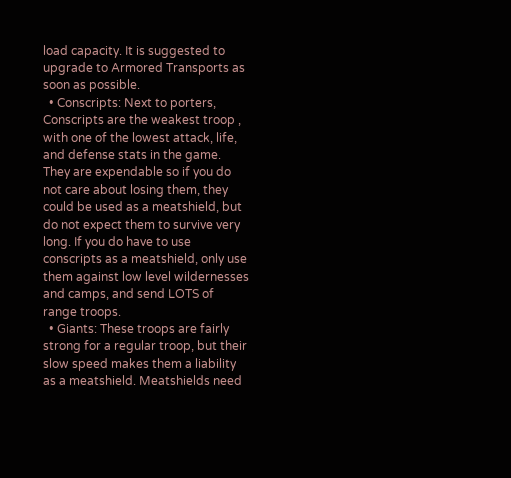load capacity. It is suggested to upgrade to Armored Transports as soon as possible.
  • Conscripts: Next to porters, Conscripts are the weakest troop , with one of the lowest attack, life, and defense stats in the game. They are expendable so if you do not care about losing them, they could be used as a meatshield, but do not expect them to survive very long. If you do have to use conscripts as a meatshield, only use them against low level wildernesses and camps, and send LOTS of range troops.
  • Giants: These troops are fairly strong for a regular troop, but their slow speed makes them a liability as a meatshield. Meatshields need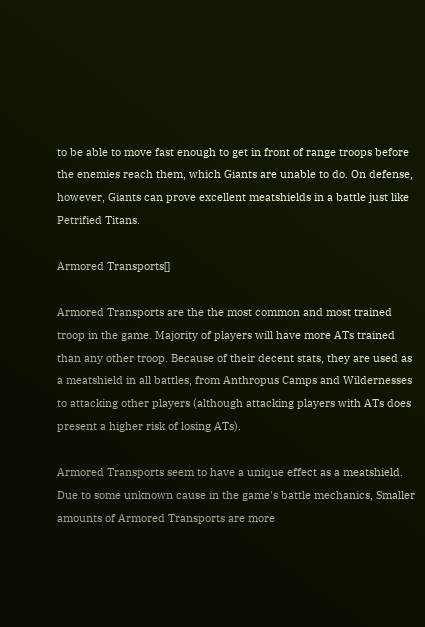to be able to move fast enough to get in front of range troops before the enemies reach them, which Giants are unable to do. On defense, however, Giants can prove excellent meatshields in a battle just like Petrified Titans.

Armored Transports[]

Armored Transports are the the most common and most trained troop in the game. Majority of players will have more ATs trained than any other troop. Because of their decent stats, they are used as a meatshield in all battles, from Anthropus Camps and Wildernesses to attacking other players (although attacking players with ATs does present a higher risk of losing ATs).

Armored Transports seem to have a unique effect as a meatshield. Due to some unknown cause in the game's battle mechanics, Smaller amounts of Armored Transports are more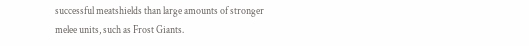successful meatshields than large amounts of stronger melee units, such as Frost Giants.